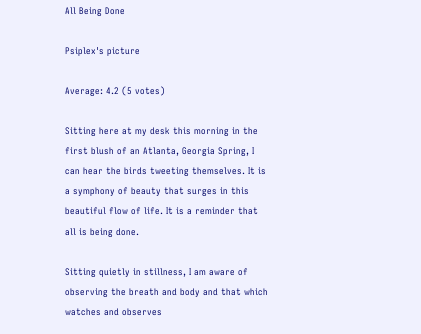All Being Done

Psiplex's picture

Average: 4.2 (5 votes)

Sitting here at my desk this morning in the first blush of an Atlanta, Georgia Spring, I can hear the birds tweeting themselves. It is a symphony of beauty that surges in this beautiful flow of life. It is a reminder that all is being done.

Sitting quietly in stillness, I am aware of observing the breath and body and that which watches and observes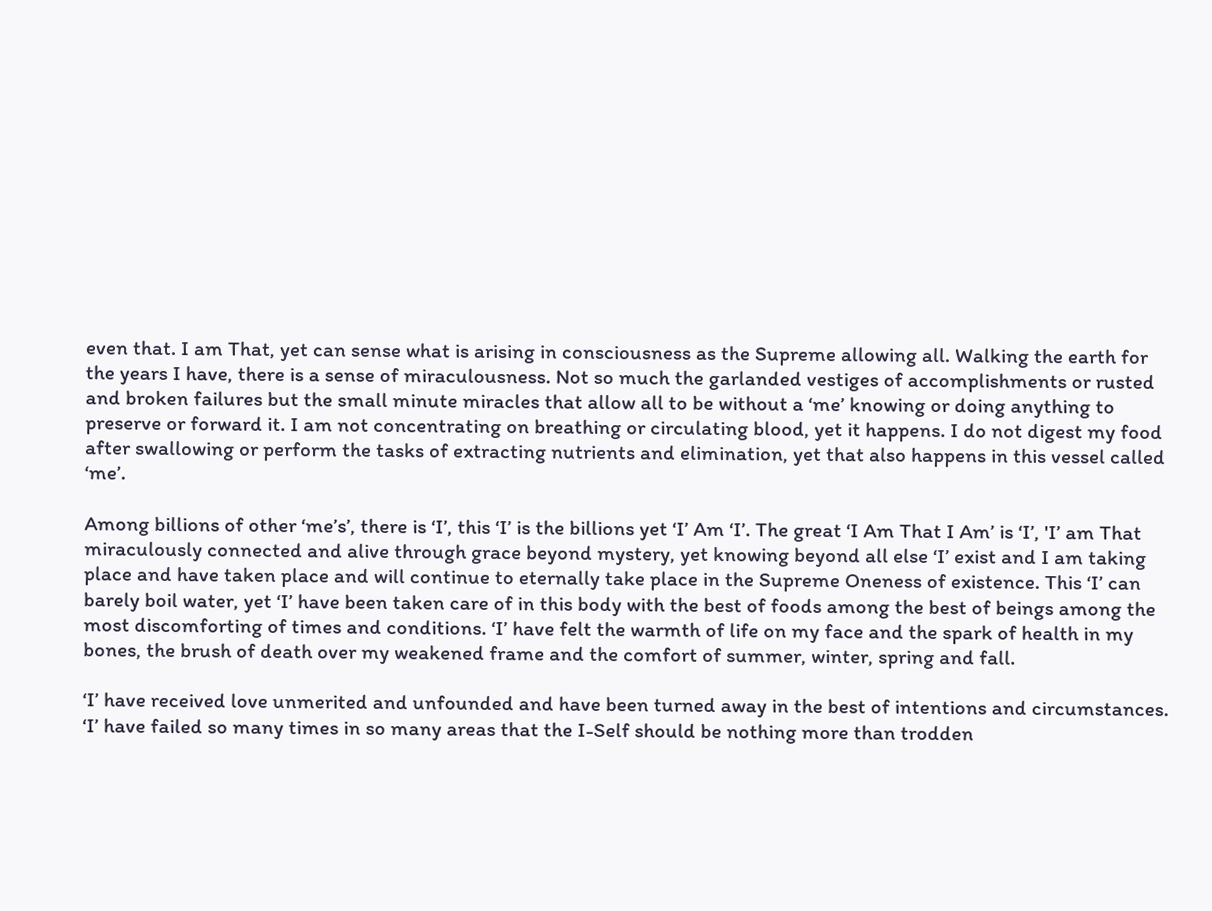even that. I am That, yet can sense what is arising in consciousness as the Supreme allowing all. Walking the earth for the years I have, there is a sense of miraculousness. Not so much the garlanded vestiges of accomplishments or rusted and broken failures but the small minute miracles that allow all to be without a ‘me’ knowing or doing anything to preserve or forward it. I am not concentrating on breathing or circulating blood, yet it happens. I do not digest my food after swallowing or perform the tasks of extracting nutrients and elimination, yet that also happens in this vessel called ‘me’.

Among billions of other ‘me’s’, there is ‘I’, this ‘I’ is the billions yet ‘I’ Am ‘I’. The great ‘I Am That I Am’ is ‘I’, 'I’ am That miraculously connected and alive through grace beyond mystery, yet knowing beyond all else ‘I’ exist and I am taking place and have taken place and will continue to eternally take place in the Supreme Oneness of existence. This ‘I’ can barely boil water, yet ‘I’ have been taken care of in this body with the best of foods among the best of beings among the most discomforting of times and conditions. ‘I’ have felt the warmth of life on my face and the spark of health in my bones, the brush of death over my weakened frame and the comfort of summer, winter, spring and fall.

‘I’ have received love unmerited and unfounded and have been turned away in the best of intentions and circumstances. ‘I’ have failed so many times in so many areas that the I-Self should be nothing more than trodden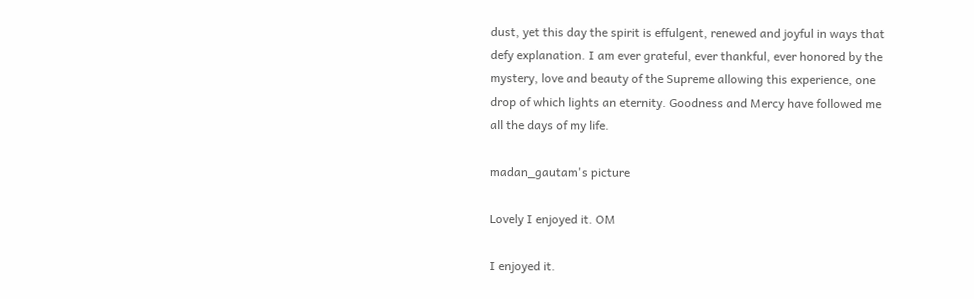dust, yet this day the spirit is effulgent, renewed and joyful in ways that defy explanation. I am ever grateful, ever thankful, ever honored by the mystery, love and beauty of the Supreme allowing this experience, one drop of which lights an eternity. Goodness and Mercy have followed me all the days of my life.

madan_gautam's picture

Lovely I enjoyed it. OM

I enjoyed it.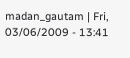madan_gautam | Fri, 03/06/2009 - 13:41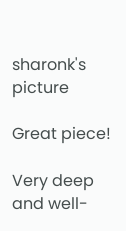sharonk's picture

Great piece!

Very deep and well-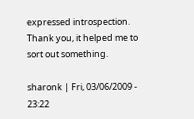expressed introspection. Thank you, it helped me to sort out something.

sharonk | Fri, 03/06/2009 - 23:22